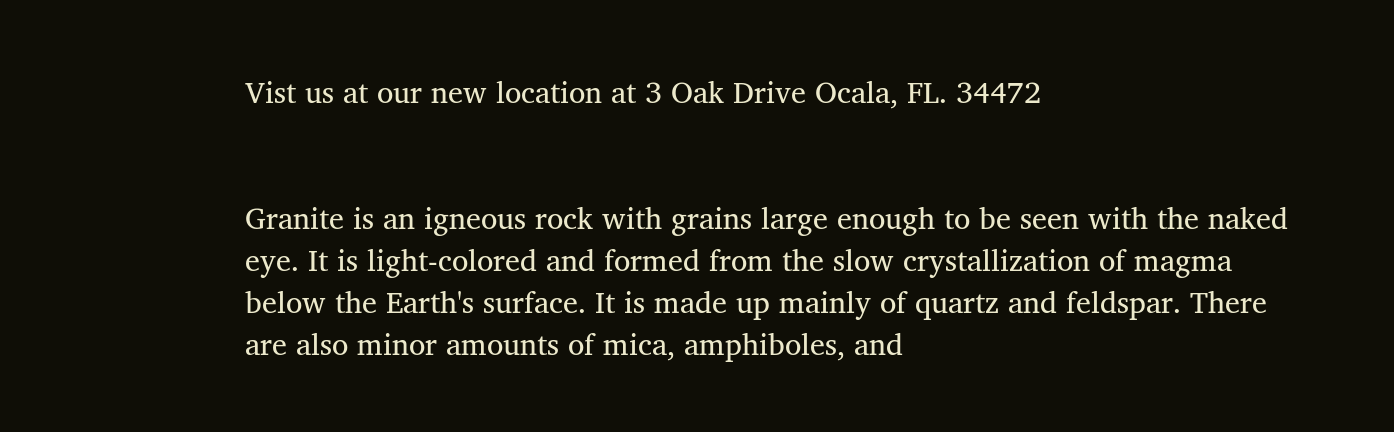Vist us at our new location at 3 Oak Drive Ocala, FL. 34472


Granite is an igneous rock with grains large enough to be seen with the naked eye. It is light-colored and formed from the slow crystallization of magma below the Earth's surface. It is made up mainly of quartz and feldspar. There are also minor amounts of mica, amphiboles, and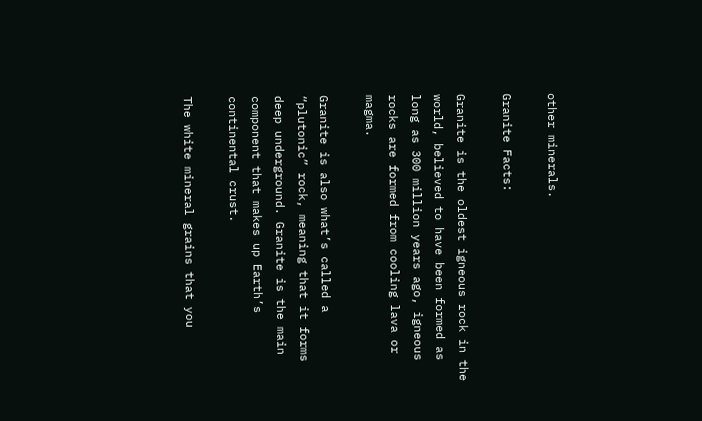other minerals.

Granite Facts:

Granite is the oldest igneous rock in the world, believed to have been formed as long as 300 million years ago, igneous rocks are formed from cooling lava or magma.

Granite is also what’s called a “plutonic” rock, meaning that it forms deep underground. Granite is the main component that makes up Earth’s continental crust.

The white mineral grains that you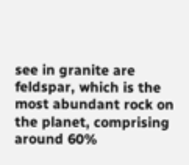see in granite are feldspar, which is the most abundant rock on the planet, comprising around 60%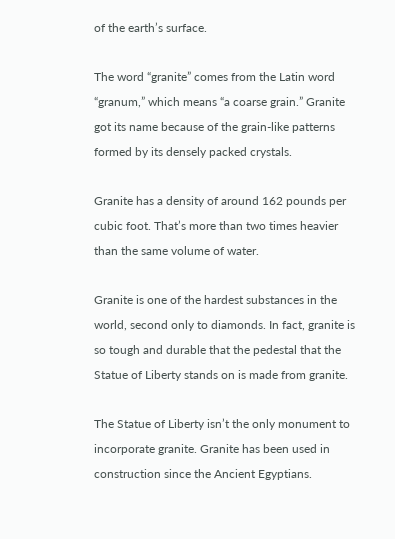of the earth’s surface.

The word “granite” comes from the Latin word “granum,” which means “a coarse grain.” Granite got its name because of the grain-like patterns formed by its densely packed crystals.

Granite has a density of around 162 pounds per cubic foot. That’s more than two times heavier than the same volume of water.

Granite is one of the hardest substances in the world, second only to diamonds. In fact, granite is so tough and durable that the pedestal that the Statue of Liberty stands on is made from granite.

The Statue of Liberty isn’t the only monument to incorporate granite. Granite has been used in construction since the Ancient Egyptians.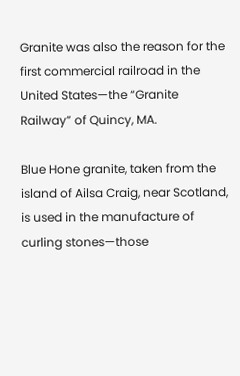Granite was also the reason for the first commercial railroad in the United States—the “Granite Railway” of Quincy, MA.

Blue Hone granite, taken from the island of Ailsa Craig, near Scotland, is used in the manufacture of curling stones—those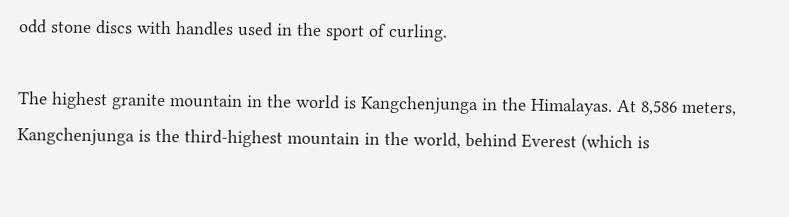odd stone discs with handles used in the sport of curling.

The highest granite mountain in the world is Kangchenjunga in the Himalayas. At 8,586 meters, Kangchenjunga is the third-highest mountain in the world, behind Everest (which is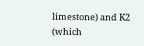limestone) and K2 (which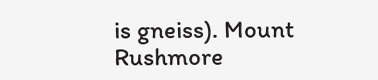is gneiss). Mount Rushmore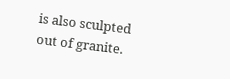is also sculpted out of granite.